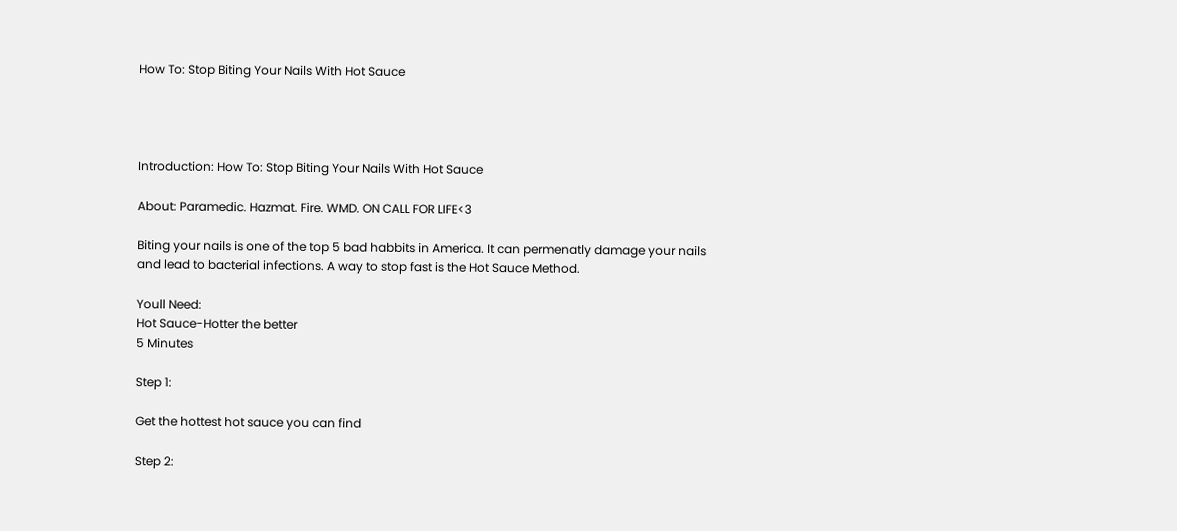How To: Stop Biting Your Nails With Hot Sauce




Introduction: How To: Stop Biting Your Nails With Hot Sauce

About: Paramedic. Hazmat. Fire. WMD. ON CALL FOR LIFE<3

Biting your nails is one of the top 5 bad habbits in America. It can permenatly damage your nails and lead to bacterial infections. A way to stop fast is the Hot Sauce Method.

Youll Need:
Hot Sauce-Hotter the better
5 Minutes

Step 1:

Get the hottest hot sauce you can find

Step 2: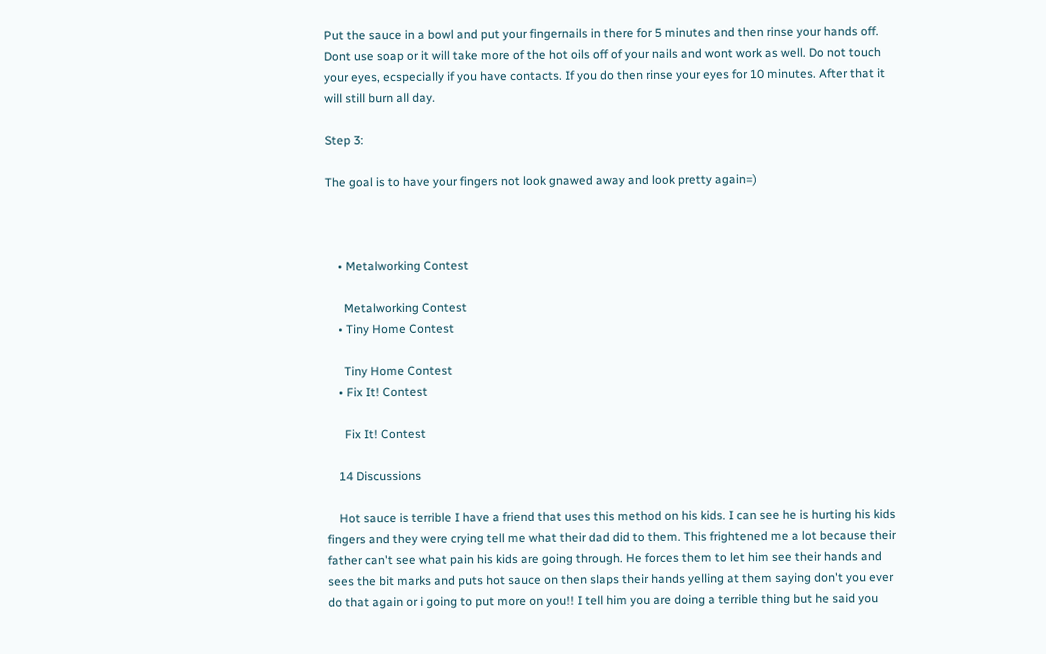Put the sauce in a bowl and put your fingernails in there for 5 minutes and then rinse your hands off. Dont use soap or it will take more of the hot oils off of your nails and wont work as well. Do not touch your eyes, ecspecially if you have contacts. If you do then rinse your eyes for 10 minutes. After that it will still burn all day.

Step 3:

The goal is to have your fingers not look gnawed away and look pretty again=)



    • Metalworking Contest

      Metalworking Contest
    • Tiny Home Contest

      Tiny Home Contest
    • Fix It! Contest

      Fix It! Contest

    14 Discussions

    Hot sauce is terrible I have a friend that uses this method on his kids. I can see he is hurting his kids fingers and they were crying tell me what their dad did to them. This frightened me a lot because their father can't see what pain his kids are going through. He forces them to let him see their hands and sees the bit marks and puts hot sauce on then slaps their hands yelling at them saying don't you ever do that again or i going to put more on you!! I tell him you are doing a terrible thing but he said you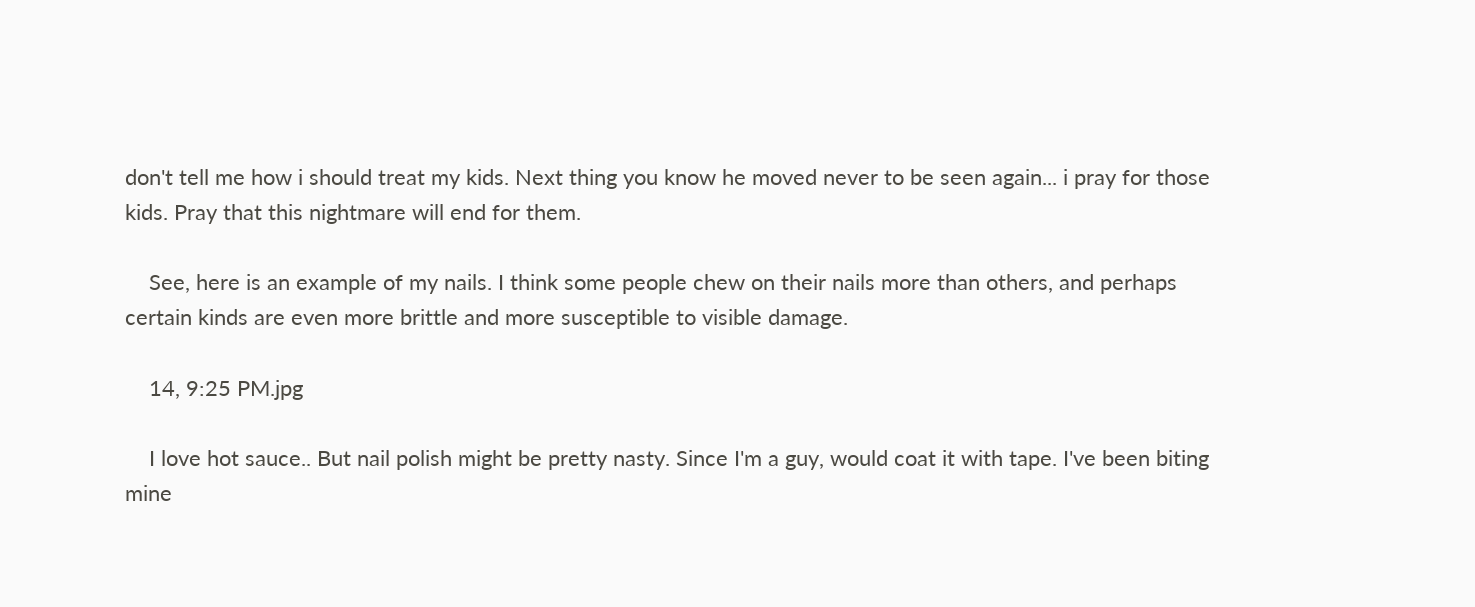don't tell me how i should treat my kids. Next thing you know he moved never to be seen again... i pray for those kids. Pray that this nightmare will end for them.

    See, here is an example of my nails. I think some people chew on their nails more than others, and perhaps certain kinds are even more brittle and more susceptible to visible damage.

    14, 9:25 PM.jpg

    I love hot sauce.. But nail polish might be pretty nasty. Since I'm a guy, would coat it with tape. I've been biting mine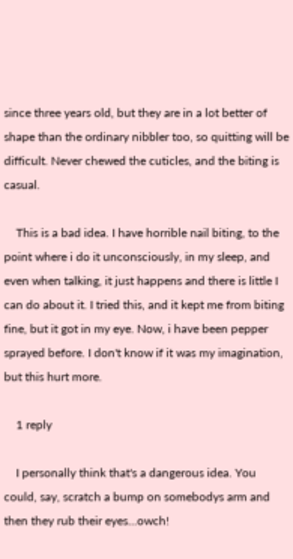since three years old, but they are in a lot better of shape than the ordinary nibbler too, so quitting will be difficult. Never chewed the cuticles, and the biting is casual.

    This is a bad idea. I have horrible nail biting, to the point where i do it unconsciously, in my sleep, and even when talking, it just happens and there is little I can do about it. I tried this, and it kept me from biting fine, but it got in my eye. Now, i have been pepper sprayed before. I don't know if it was my imagination, but this hurt more.

    1 reply

    I personally think that's a dangerous idea. You could, say, scratch a bump on somebodys arm and then they rub their eyes...owch!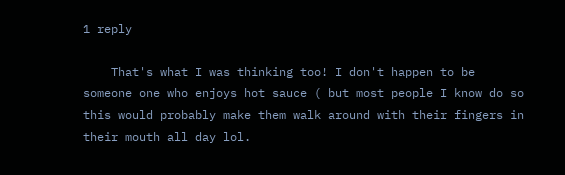1 reply

    That's what I was thinking too! I don't happen to be someone one who enjoys hot sauce ( but most people I know do so this would probably make them walk around with their fingers in their mouth all day lol.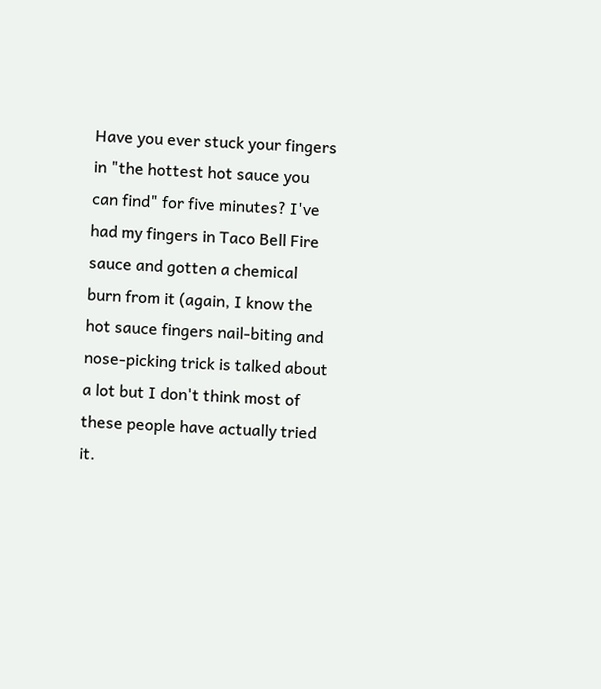Have you ever stuck your fingers in "the hottest hot sauce you can find" for five minutes? I've had my fingers in Taco Bell Fire sauce and gotten a chemical burn from it (again, I know the hot sauce fingers nail-biting and nose-picking trick is talked about a lot but I don't think most of these people have actually tried it.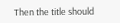Then the title should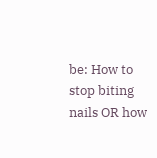be: How to stop biting nails OR how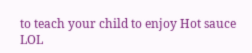to teach your child to enjoy Hot sauce LOL